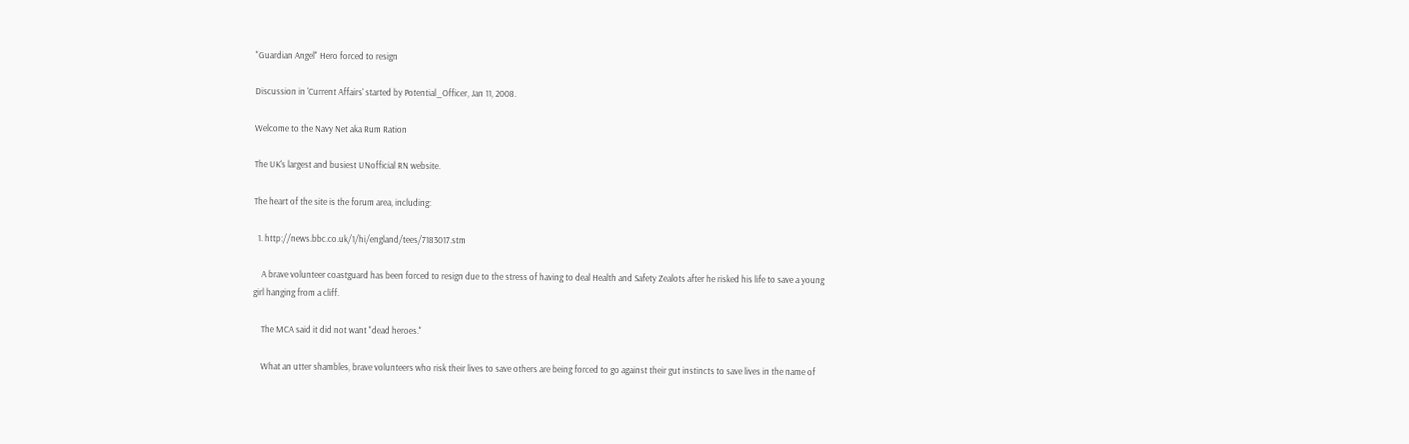"Guardian Angel" Hero forced to resign

Discussion in 'Current Affairs' started by Potential_Officer, Jan 11, 2008.

Welcome to the Navy Net aka Rum Ration

The UK's largest and busiest UNofficial RN website.

The heart of the site is the forum area, including:

  1. http://news.bbc.co.uk/1/hi/england/tees/7183017.stm

    A brave volunteer coastguard has been forced to resign due to the stress of having to deal Health and Safety Zealots after he risked his life to save a young girl hanging from a cliff.

    The MCA said it did not want "dead heroes."

    What an utter shambles, brave volunteers who risk their lives to save others are being forced to go against their gut instincts to save lives in the name of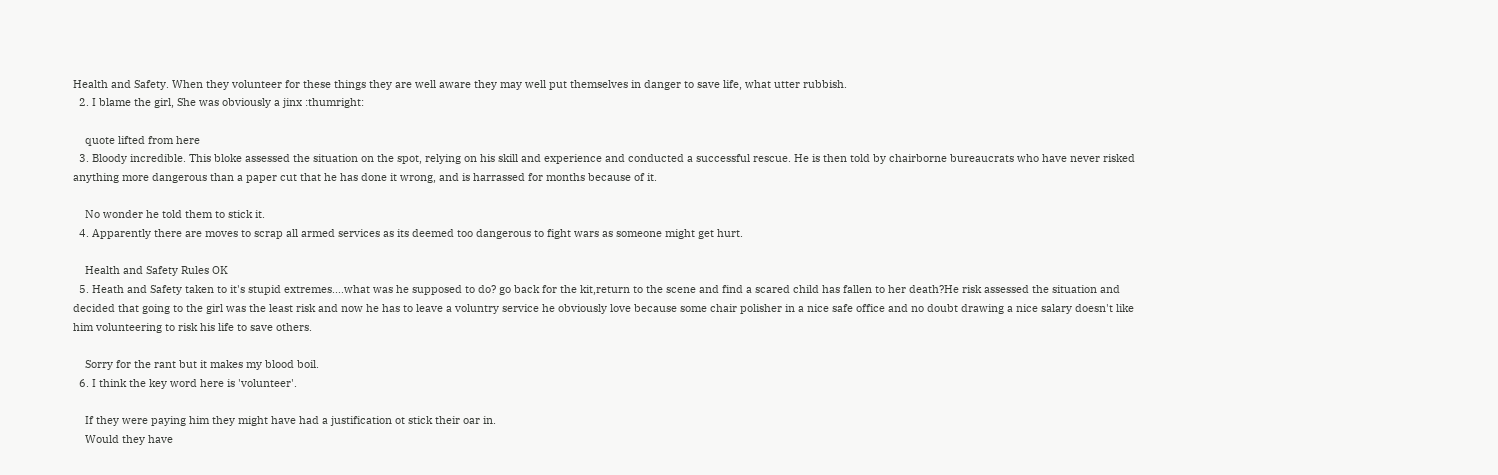Health and Safety. When they volunteer for these things they are well aware they may well put themselves in danger to save life, what utter rubbish.
  2. I blame the girl, She was obviously a jinx :thumright:

    quote lifted from here
  3. Bloody incredible. This bloke assessed the situation on the spot, relying on his skill and experience and conducted a successful rescue. He is then told by chairborne bureaucrats who have never risked anything more dangerous than a paper cut that he has done it wrong, and is harrassed for months because of it.

    No wonder he told them to stick it.
  4. Apparently there are moves to scrap all armed services as its deemed too dangerous to fight wars as someone might get hurt.

    Health and Safety Rules OK
  5. Heath and Safety taken to it's stupid extremes....what was he supposed to do? go back for the kit,return to the scene and find a scared child has fallen to her death?He risk assessed the situation and decided that going to the girl was the least risk and now he has to leave a voluntry service he obviously love because some chair polisher in a nice safe office and no doubt drawing a nice salary doesn't like him volunteering to risk his life to save others.

    Sorry for the rant but it makes my blood boil.
  6. I think the key word here is 'volunteer'.

    If they were paying him they might have had a justification ot stick their oar in.
    Would they have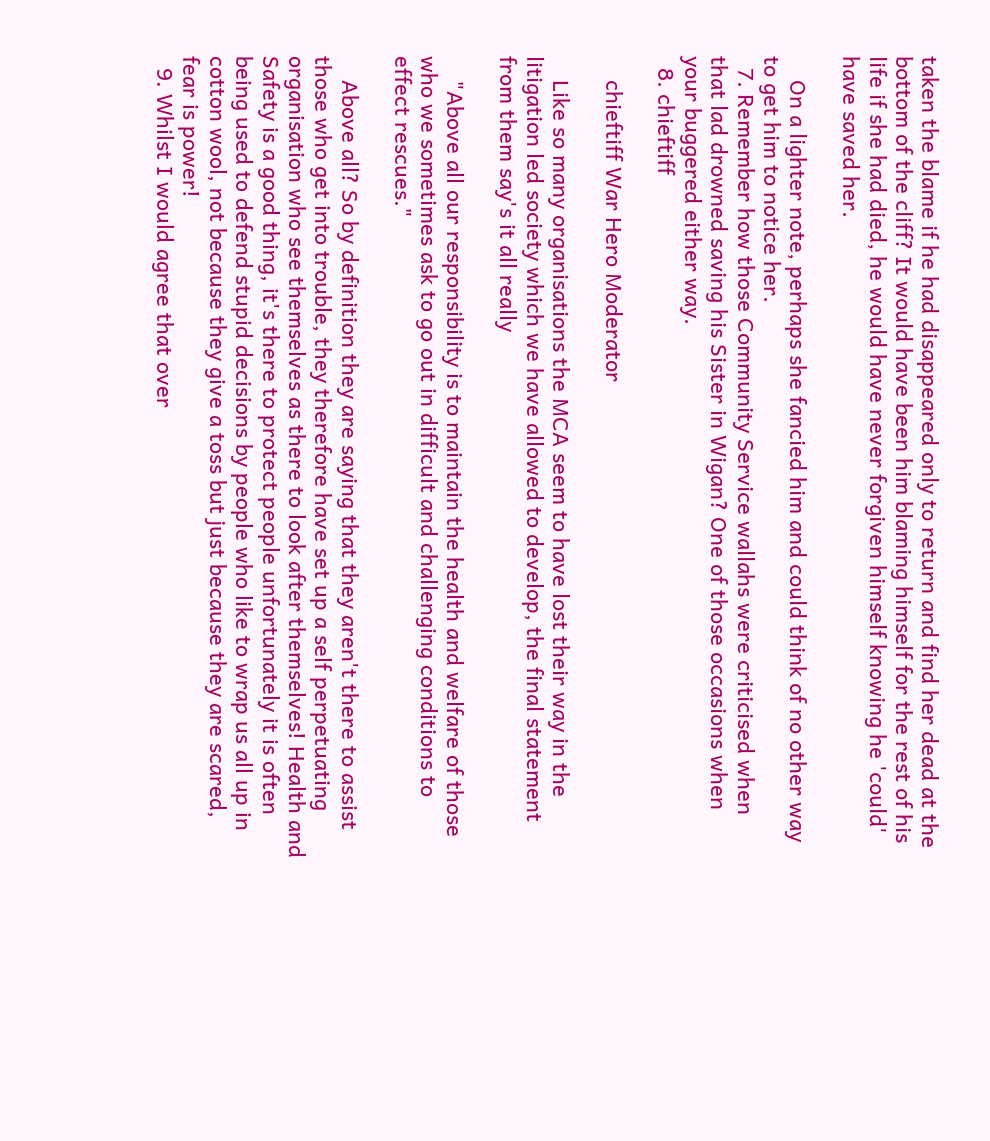taken the blame if he had disappeared only to return and find her dead at the bottom of the cliff? It would have been him blaming himself for the rest of his life if she had died, he would have never forgiven himself knowing he 'could' have saved her.

    On a lighter note, perhaps she fancied him and could think of no other way to get him to notice her.
  7. Remember how those Community Service wallahs were criticised when that lad drowned saving his Sister in Wigan? One of those occasions when your buggered either way.
  8. chieftiff

    chieftiff War Hero Moderator

    Like so many organisations the MCA seem to have lost their way in the litigation led society which we have allowed to develop, the final statement from them say's it all really

    "Above all our responsibility is to maintain the health and welfare of those who we sometimes ask to go out in difficult and challenging conditions to effect rescues."

    Above all? So by definition they are saying that they aren't there to assist those who get into trouble, they therefore have set up a self perpetuating organisation who see themselves as there to look after themselves! Health and Safety is a good thing, it's there to protect people unfortunately it is often being used to defend stupid decisions by people who like to wrap us all up in cotton wool, not because they give a toss but just because they are scared, fear is power!
  9. Whilst I would agree that over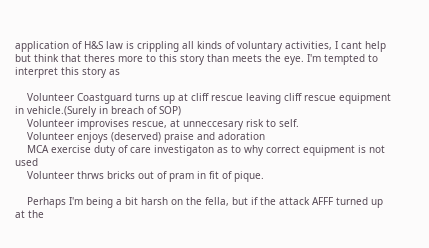application of H&S law is crippling all kinds of voluntary activities, I cant help but think that theres more to this story than meets the eye. I'm tempted to interpret this story as

    Volunteer Coastguard turns up at cliff rescue leaving cliff rescue equipment in vehicle.(Surely in breach of SOP)
    Volunteer improvises rescue, at unneccesary risk to self.
    Volunteer enjoys (deserved) praise and adoration
    MCA exercise duty of care investigaton as to why correct equipment is not used
    Volunteer thrws bricks out of pram in fit of pique.

    Perhaps I'm being a bit harsh on the fella, but if the attack AFFF turned up at the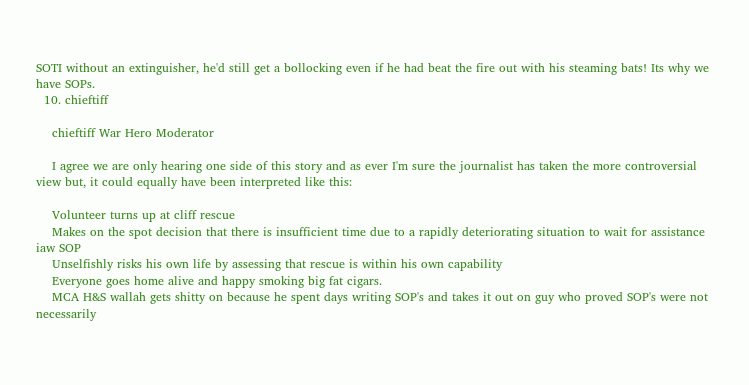SOTI without an extinguisher, he'd still get a bollocking even if he had beat the fire out with his steaming bats! Its why we have SOPs.
  10. chieftiff

    chieftiff War Hero Moderator

    I agree we are only hearing one side of this story and as ever I'm sure the journalist has taken the more controversial view but, it could equally have been interpreted like this:

    Volunteer turns up at cliff rescue
    Makes on the spot decision that there is insufficient time due to a rapidly deteriorating situation to wait for assistance iaw SOP
    Unselfishly risks his own life by assessing that rescue is within his own capability
    Everyone goes home alive and happy smoking big fat cigars.
    MCA H&S wallah gets shitty on because he spent days writing SOP's and takes it out on guy who proved SOP's were not necessarily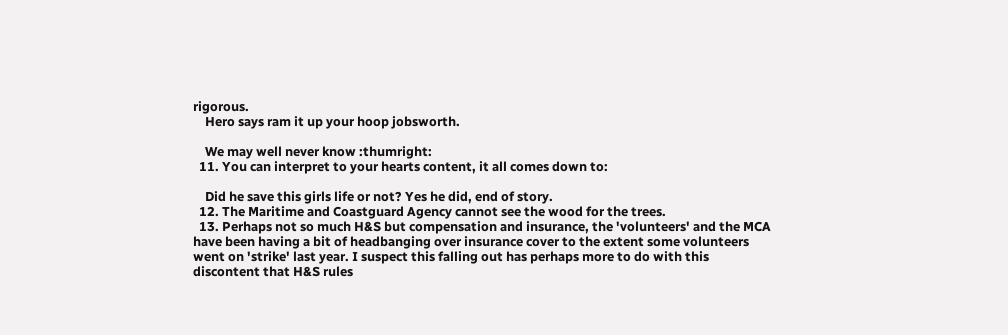rigorous.
    Hero says ram it up your hoop jobsworth.

    We may well never know :thumright:
  11. You can interpret to your hearts content, it all comes down to:

    Did he save this girls life or not? Yes he did, end of story.
  12. The Maritime and Coastguard Agency cannot see the wood for the trees.
  13. Perhaps not so much H&S but compensation and insurance, the 'volunteers' and the MCA have been having a bit of headbanging over insurance cover to the extent some volunteers went on 'strike' last year. I suspect this falling out has perhaps more to do with this discontent that H&S rules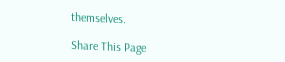themselves.

Share This Page